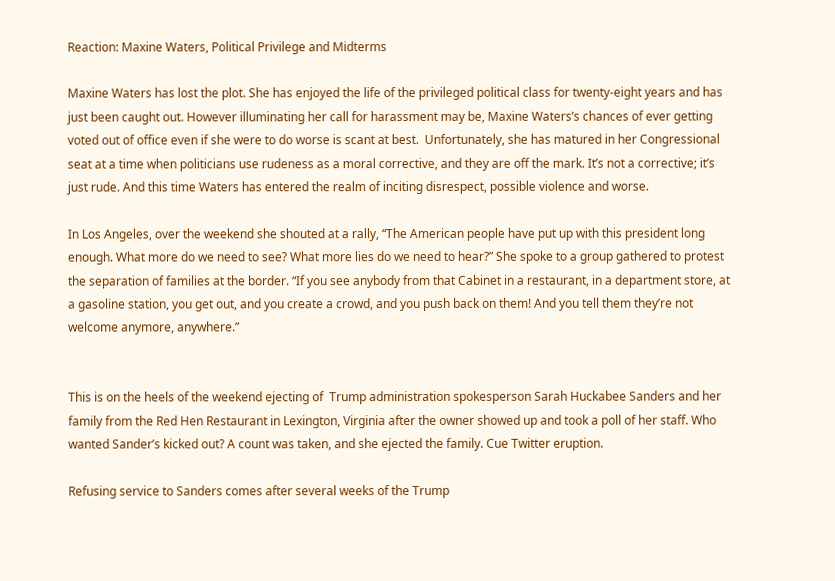Reaction: Maxine Waters, Political Privilege and Midterms

Maxine Waters has lost the plot. She has enjoyed the life of the privileged political class for twenty-eight years and has just been caught out. However illuminating her call for harassment may be, Maxine Waters’s chances of ever getting voted out of office even if she were to do worse is scant at best.  Unfortunately, she has matured in her Congressional seat at a time when politicians use rudeness as a moral corrective, and they are off the mark. It’s not a corrective; it’s just rude. And this time Waters has entered the realm of inciting disrespect, possible violence and worse.

In Los Angeles, over the weekend she shouted at a rally, “The American people have put up with this president long enough. What more do we need to see? What more lies do we need to hear?” She spoke to a group gathered to protest the separation of families at the border. “If you see anybody from that Cabinet in a restaurant, in a department store, at a gasoline station, you get out, and you create a crowd, and you push back on them! And you tell them they’re not welcome anymore, anywhere.”


This is on the heels of the weekend ejecting of  Trump administration spokesperson Sarah Huckabee Sanders and her family from the Red Hen Restaurant in Lexington, Virginia after the owner showed up and took a poll of her staff. Who wanted Sander’s kicked out? A count was taken, and she ejected the family. Cue Twitter eruption.

Refusing service to Sanders comes after several weeks of the Trump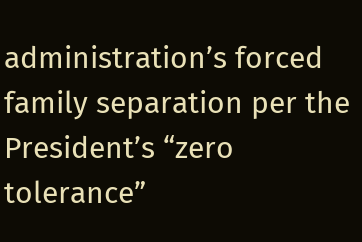administration’s forced family separation per the President’s “zero tolerance”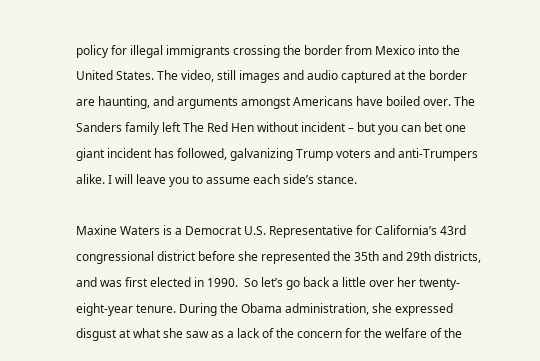policy for illegal immigrants crossing the border from Mexico into the United States. The video, still images and audio captured at the border are haunting, and arguments amongst Americans have boiled over. The Sanders family left The Red Hen without incident – but you can bet one giant incident has followed, galvanizing Trump voters and anti-Trumpers alike. I will leave you to assume each side’s stance.

Maxine Waters is a Democrat U.S. Representative for California’s 43rd congressional district before she represented the 35th and 29th districts, and was first elected in 1990.  So let’s go back a little over her twenty-eight-year tenure. During the Obama administration, she expressed disgust at what she saw as a lack of the concern for the welfare of the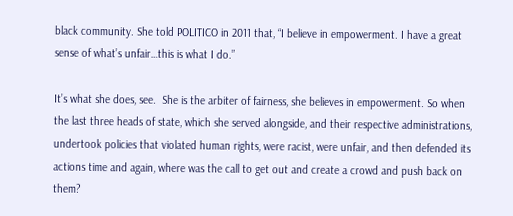black community. She told POLITICO in 2011 that, “I believe in empowerment. I have a great sense of what’s unfair…this is what I do.”

It’s what she does, see.  She is the arbiter of fairness, she believes in empowerment. So when the last three heads of state, which she served alongside, and their respective administrations, undertook policies that violated human rights, were racist, were unfair, and then defended its actions time and again, where was the call to get out and create a crowd and push back on them?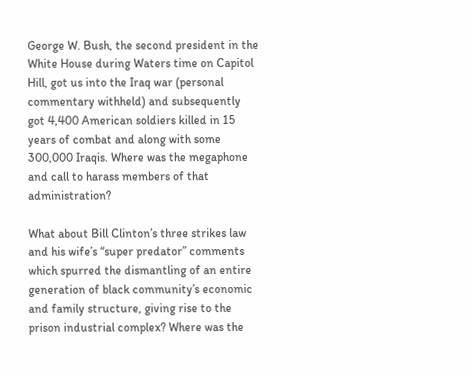George W. Bush, the second president in the White House during Waters time on Capitol Hill, got us into the Iraq war (personal commentary withheld) and subsequently got 4,400 American soldiers killed in 15 years of combat and along with some 300,000 Iraqis. Where was the megaphone and call to harass members of that administration?

What about Bill Clinton’s three strikes law and his wife’s “super predator” comments which spurred the dismantling of an entire generation of black community’s economic and family structure, giving rise to the prison industrial complex? Where was the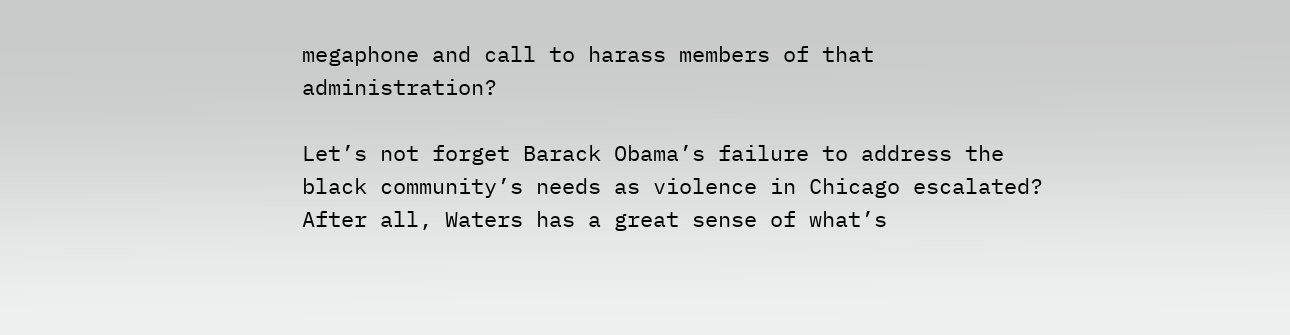megaphone and call to harass members of that administration?

Let’s not forget Barack Obama’s failure to address the black community’s needs as violence in Chicago escalated?  After all, Waters has a great sense of what’s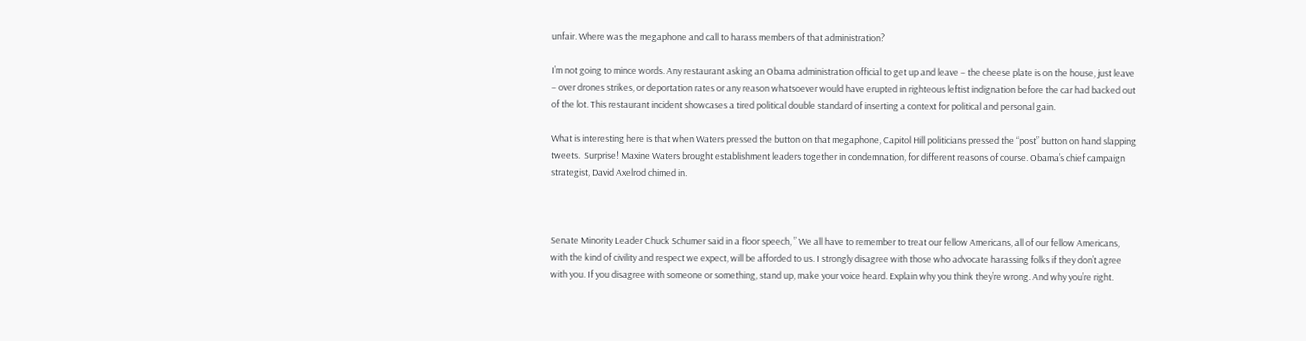unfair. Where was the megaphone and call to harass members of that administration?

I’m not going to mince words. Any restaurant asking an Obama administration official to get up and leave – the cheese plate is on the house, just leave – over drones strikes, or deportation rates or any reason whatsoever would have erupted in righteous leftist indignation before the car had backed out of the lot. This restaurant incident showcases a tired political double standard of inserting a context for political and personal gain.

What is interesting here is that when Waters pressed the button on that megaphone, Capitol Hill politicians pressed the “post” button on hand slapping tweets.  Surprise! Maxine Waters brought establishment leaders together in condemnation, for different reasons of course. Obama’s chief campaign strategist, David Axelrod chimed in.



Senate Minority Leader Chuck Schumer said in a floor speech, ” We all have to remember to treat our fellow Americans, all of our fellow Americans, with the kind of civility and respect we expect, will be afforded to us. I strongly disagree with those who advocate harassing folks if they don’t agree with you. If you disagree with someone or something, stand up, make your voice heard. Explain why you think they’re wrong. And why you’re right.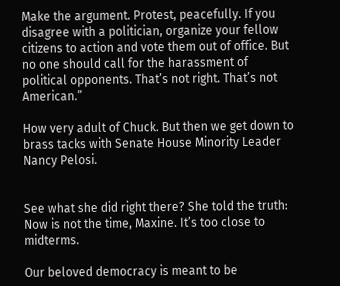Make the argument. Protest, peacefully. If you disagree with a politician, organize your fellow citizens to action and vote them out of office. But no one should call for the harassment of political opponents. That’s not right. That’s not American.”

How very adult of Chuck. But then we get down to brass tacks with Senate House Minority Leader Nancy Pelosi.


See what she did right there? She told the truth: Now is not the time, Maxine. It’s too close to midterms.

Our beloved democracy is meant to be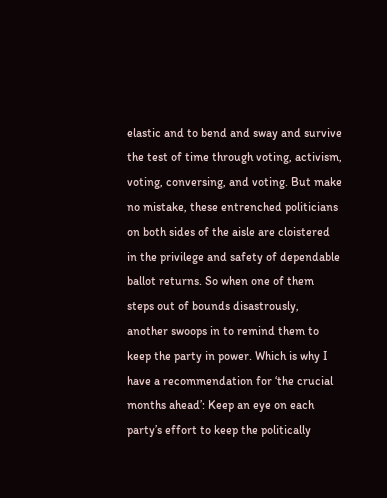elastic and to bend and sway and survive the test of time through voting, activism, voting, conversing, and voting. But make no mistake, these entrenched politicians on both sides of the aisle are cloistered in the privilege and safety of dependable ballot returns. So when one of them steps out of bounds disastrously, another swoops in to remind them to keep the party in power. Which is why I have a recommendation for ‘the crucial months ahead’: Keep an eye on each party’s effort to keep the politically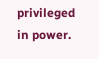privileged in power.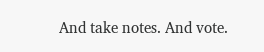And take notes. And vote.